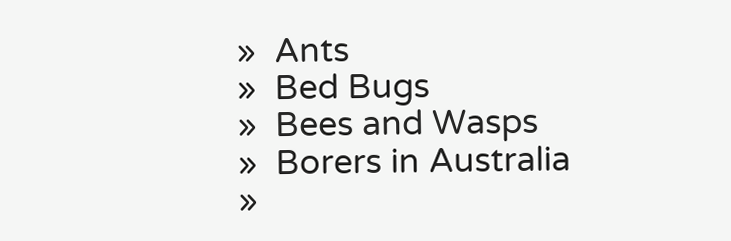»  Ants
»  Bed Bugs
»  Bees and Wasps
»  Borers in Australia
»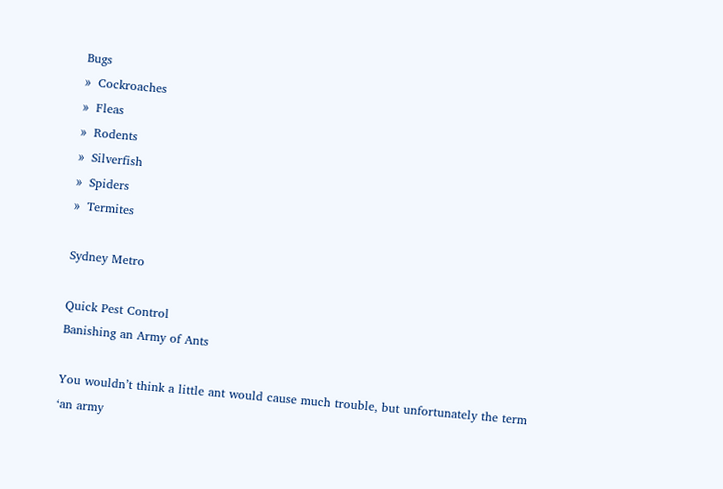Bugs
»  Cockroaches
»  Fleas
»  Rodents
»  Silverfish
»  Spiders
»  Termites

Sydney Metro

Quick Pest Control
Banishing an Army of Ants

You wouldn’t think a little ant would cause much trouble, but unfortunately the term ‘an army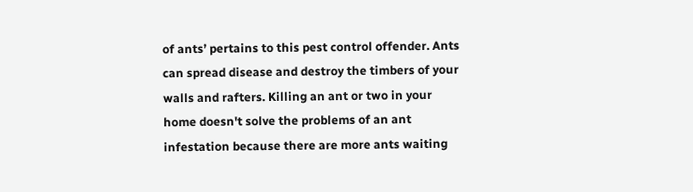of ants’ pertains to this pest control offender. Ants can spread disease and destroy the timbers of your walls and rafters. Killing an ant or two in your home doesn't solve the problems of an ant infestation because there are more ants waiting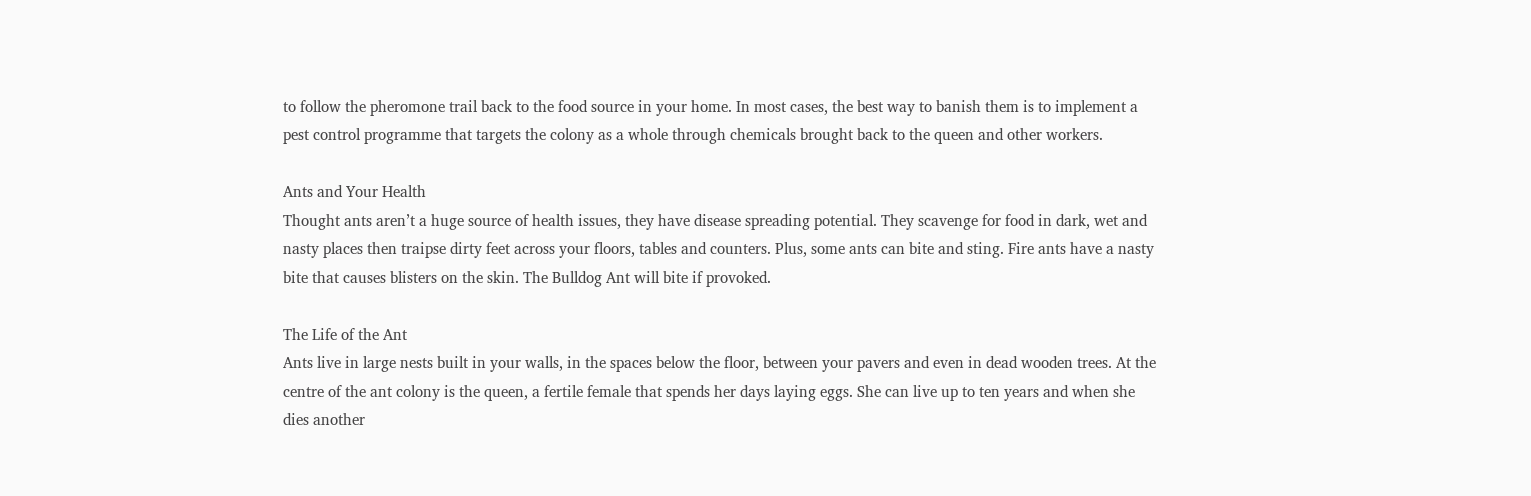to follow the pheromone trail back to the food source in your home. In most cases, the best way to banish them is to implement a pest control programme that targets the colony as a whole through chemicals brought back to the queen and other workers.

Ants and Your Health
Thought ants aren’t a huge source of health issues, they have disease spreading potential. They scavenge for food in dark, wet and nasty places then traipse dirty feet across your floors, tables and counters. Plus, some ants can bite and sting. Fire ants have a nasty bite that causes blisters on the skin. The Bulldog Ant will bite if provoked.

The Life of the Ant
Ants live in large nests built in your walls, in the spaces below the floor, between your pavers and even in dead wooden trees. At the centre of the ant colony is the queen, a fertile female that spends her days laying eggs. She can live up to ten years and when she dies another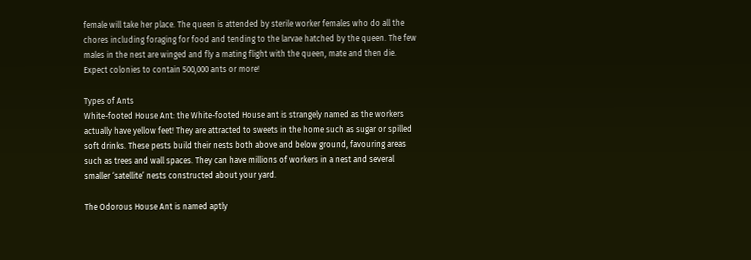female will take her place. The queen is attended by sterile worker females who do all the chores including foraging for food and tending to the larvae hatched by the queen. The few males in the nest are winged and fly a mating flight with the queen, mate and then die. Expect colonies to contain 500,000 ants or more!

Types of Ants
White-footed House Ant: the White-footed House ant is strangely named as the workers actually have yellow feet! They are attracted to sweets in the home such as sugar or spilled soft drinks. These pests build their nests both above and below ground, favouring areas such as trees and wall spaces. They can have millions of workers in a nest and several smaller ‘satellite’ nests constructed about your yard.

The Odorous House Ant is named aptly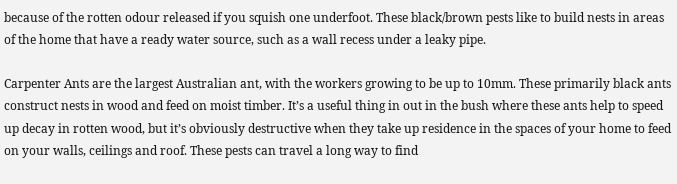because of the rotten odour released if you squish one underfoot. These black/brown pests like to build nests in areas of the home that have a ready water source, such as a wall recess under a leaky pipe.

Carpenter Ants are the largest Australian ant, with the workers growing to be up to 10mm. These primarily black ants construct nests in wood and feed on moist timber. It’s a useful thing in out in the bush where these ants help to speed up decay in rotten wood, but it’s obviously destructive when they take up residence in the spaces of your home to feed on your walls, ceilings and roof. These pests can travel a long way to find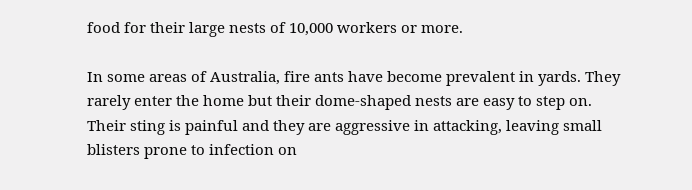food for their large nests of 10,000 workers or more.

In some areas of Australia, fire ants have become prevalent in yards. They rarely enter the home but their dome-shaped nests are easy to step on. Their sting is painful and they are aggressive in attacking, leaving small blisters prone to infection on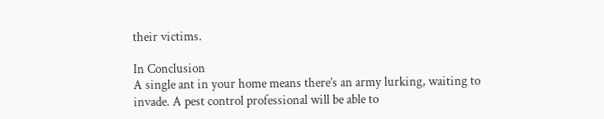their victims.

In Conclusion
A single ant in your home means there’s an army lurking, waiting to invade. A pest control professional will be able to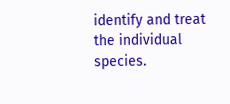identify and treat the individual species.